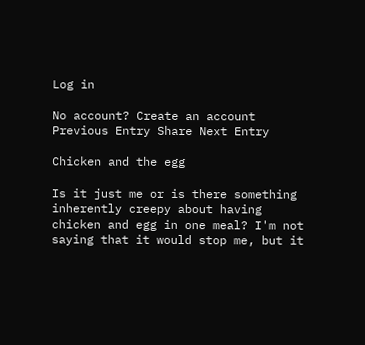Log in

No account? Create an account
Previous Entry Share Next Entry

Chicken and the egg

Is it just me or is there something inherently creepy about having chicken and egg in one meal? I'm not saying that it would stop me, but it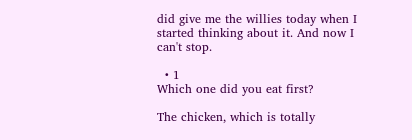did give me the willies today when I started thinking about it. And now I can't stop.

  • 1
Which one did you eat first?

The chicken, which is totally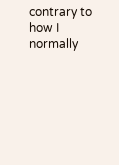contrary to how I normally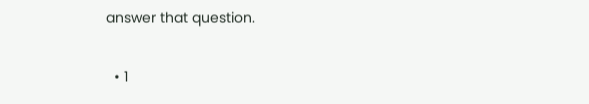answer that question.

  • 1